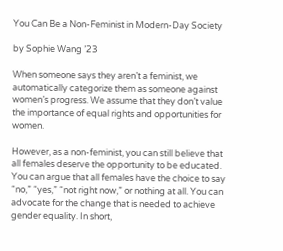You Can Be a Non-Feminist in Modern-Day Society

by Sophie Wang ’23

When someone says they aren’t a feminist, we automatically categorize them as someone against women’s progress. We assume that they don’t value the importance of equal rights and opportunities for women.

However, as a non-feminist, you can still believe that all females deserve the opportunity to be educated. You can argue that all females have the choice to say “no,” “yes,” “not right now,” or nothing at all. You can advocate for the change that is needed to achieve gender equality. In short,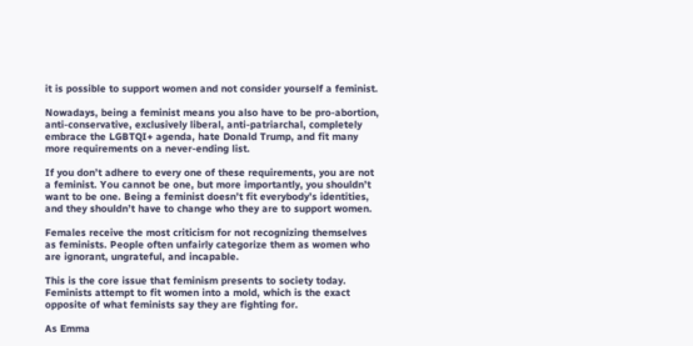it is possible to support women and not consider yourself a feminist.

Nowadays, being a feminist means you also have to be pro-abortion, anti-conservative, exclusively liberal, anti-patriarchal, completely embrace the LGBTQI+ agenda, hate Donald Trump, and fit many more requirements on a never-ending list.

If you don’t adhere to every one of these requirements, you are not a feminist. You cannot be one, but more importantly, you shouldn’t want to be one. Being a feminist doesn’t fit everybody’s identities, and they shouldn’t have to change who they are to support women.

Females receive the most criticism for not recognizing themselves as feminists. People often unfairly categorize them as women who are ignorant, ungrateful, and incapable.

This is the core issue that feminism presents to society today. Feminists attempt to fit women into a mold, which is the exact opposite of what feminists say they are fighting for.

As Emma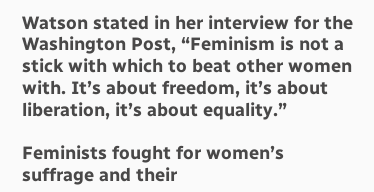Watson stated in her interview for the Washington Post, “Feminism is not a stick with which to beat other women with. It’s about freedom, it’s about liberation, it’s about equality.”

Feminists fought for women’s suffrage and their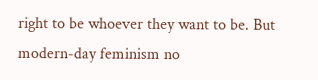right to be whoever they want to be. But modern-day feminism no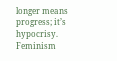longer means progress; it’s hypocrisy. Feminism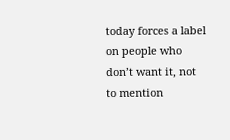today forces a label on people who don’t want it, not to mention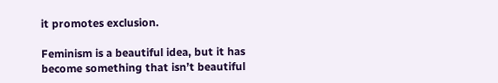it promotes exclusion.

Feminism is a beautiful idea, but it has become something that isn’t beautiful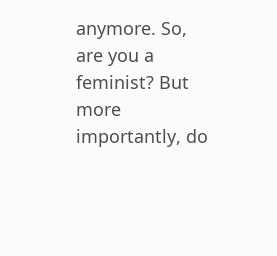anymore. So, are you a feminist? But more importantly, do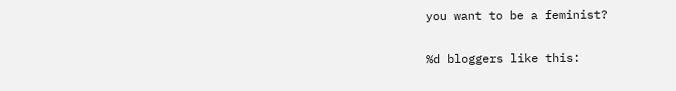you want to be a feminist?

%d bloggers like this: